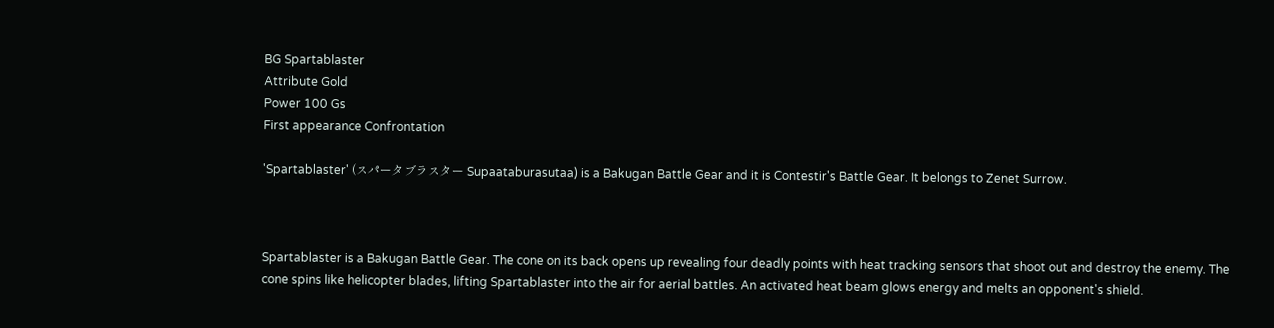BG Spartablaster
Attribute Gold
Power 100 Gs
First appearance Confrontation

'Spartablaster' (スパータブラスター Supaataburasutaa) is a Bakugan Battle Gear and it is Contestir's Battle Gear. It belongs to Zenet Surrow.



Spartablaster is a Bakugan Battle Gear. The cone on its back opens up revealing four deadly points with heat tracking sensors that shoot out and destroy the enemy. The cone spins like helicopter blades, lifting Spartablaster into the air for aerial battles. An activated heat beam glows energy and melts an opponent's shield.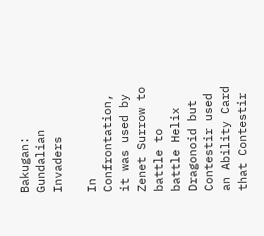Bakugan: Gundalian Invaders

In Confrontation, it was used by Zenet Surrow to battle to battle Helix Dragonoid but Contestir used an Ability Card that Contestir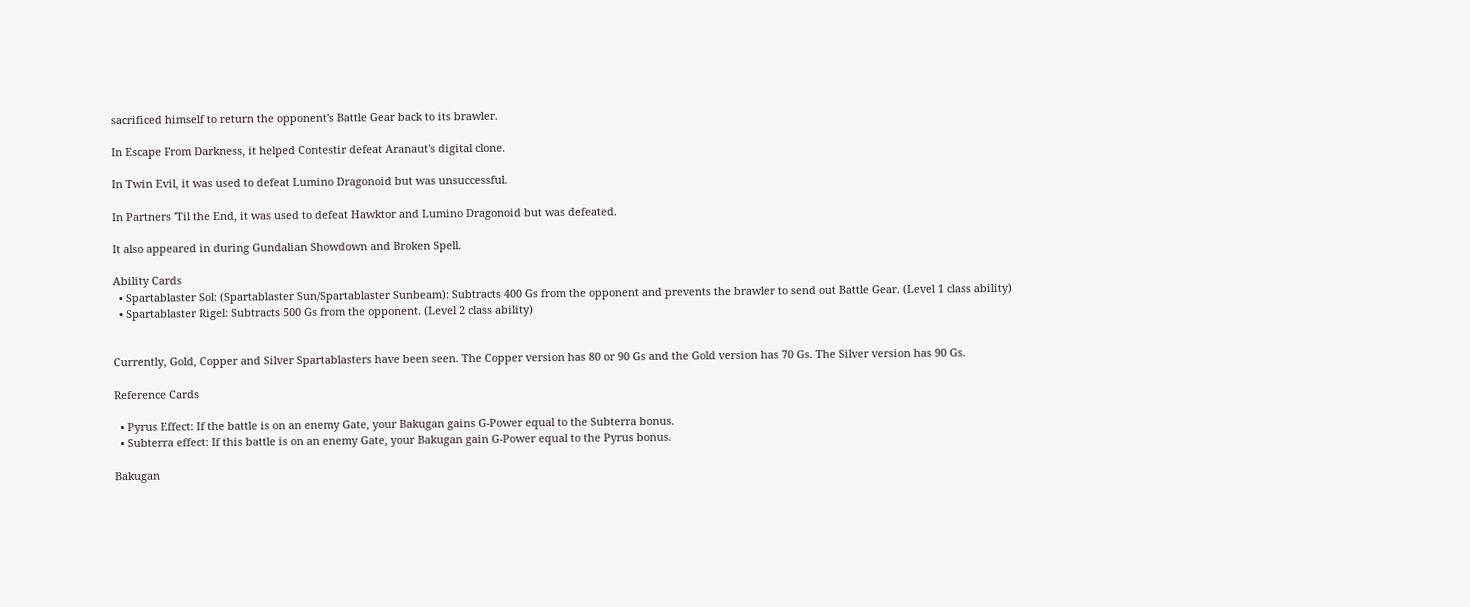sacrificed himself to return the opponent's Battle Gear back to its brawler.

In Escape From Darkness, it helped Contestir defeat Aranaut's digital clone.

In Twin Evil, it was used to defeat Lumino Dragonoid but was unsuccessful.

In Partners 'Til the End, it was used to defeat Hawktor and Lumino Dragonoid but was defeated.

It also appeared in during Gundalian Showdown and Broken Spell.

Ability Cards
  • Spartablaster Sol: (Spartablaster Sun/Spartablaster Sunbeam): Subtracts 400 Gs from the opponent and prevents the brawler to send out Battle Gear. (Level 1 class ability)
  • Spartablaster Rigel: Subtracts 500 Gs from the opponent. (Level 2 class ability)


Currently, Gold, Copper and Silver Spartablasters have been seen. The Copper version has 80 or 90 Gs and the Gold version has 70 Gs. The Silver version has 90 Gs.

Reference Cards

  • Pyrus Effect: If the battle is on an enemy Gate, your Bakugan gains G-Power equal to the Subterra bonus.
  • Subterra effect: If this battle is on an enemy Gate, your Bakugan gain G-Power equal to the Pyrus bonus.

Bakugan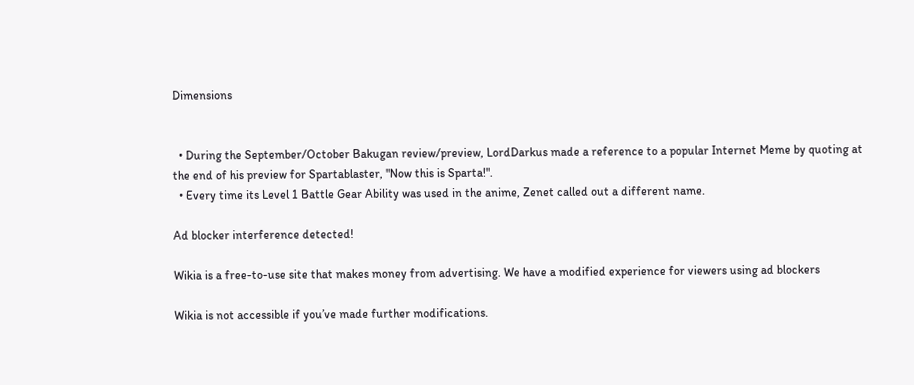Dimensions


  • During the September/October Bakugan review/preview, LordDarkus made a reference to a popular Internet Meme by quoting at the end of his preview for Spartablaster, "Now this is Sparta!".
  • Every time its Level 1 Battle Gear Ability was used in the anime, Zenet called out a different name.

Ad blocker interference detected!

Wikia is a free-to-use site that makes money from advertising. We have a modified experience for viewers using ad blockers

Wikia is not accessible if you’ve made further modifications.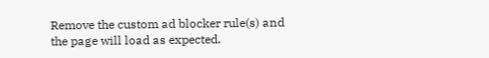Remove the custom ad blocker rule(s) and the page will load as expected.